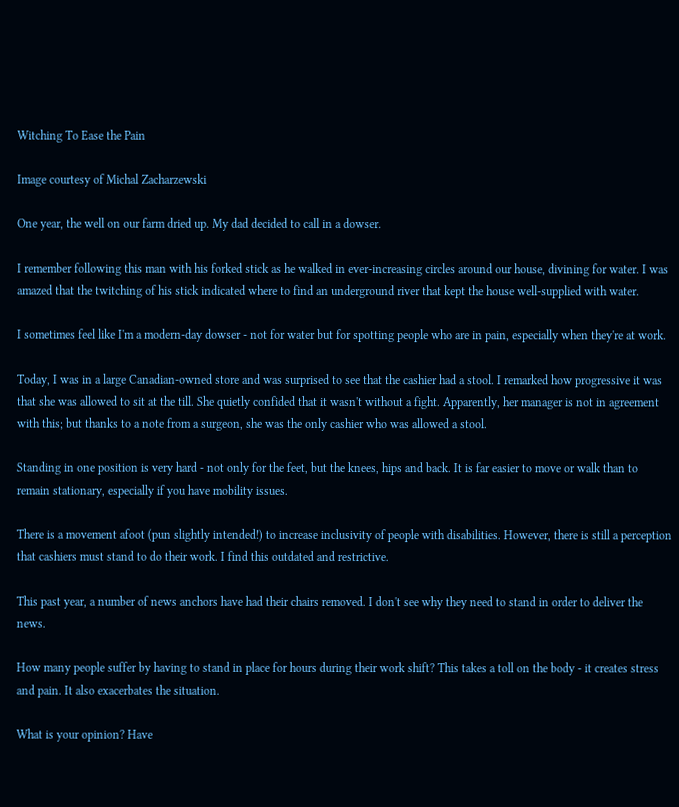Witching To Ease the Pain

Image courtesy of Michal Zacharzewski

One year, the well on our farm dried up. My dad decided to call in a dowser.

I remember following this man with his forked stick as he walked in ever-increasing circles around our house, divining for water. I was amazed that the twitching of his stick indicated where to find an underground river that kept the house well-supplied with water.

I sometimes feel like I'm a modern-day dowser - not for water but for spotting people who are in pain, especially when they're at work.

Today, I was in a large Canadian-owned store and was surprised to see that the cashier had a stool. I remarked how progressive it was that she was allowed to sit at the till. She quietly confided that it wasn't without a fight. Apparently, her manager is not in agreement with this; but thanks to a note from a surgeon, she was the only cashier who was allowed a stool.

Standing in one position is very hard - not only for the feet, but the knees, hips and back. It is far easier to move or walk than to remain stationary, especially if you have mobility issues.

There is a movement afoot (pun slightly intended!) to increase inclusivity of people with disabilities. However, there is still a perception that cashiers must stand to do their work. I find this outdated and restrictive.

This past year, a number of news anchors have had their chairs removed. I don't see why they need to stand in order to deliver the news.

How many people suffer by having to stand in place for hours during their work shift? This takes a toll on the body - it creates stress and pain. It also exacerbates the situation.

What is your opinion? Have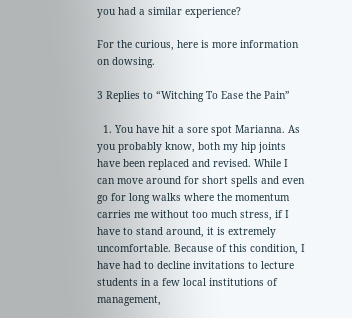you had a similar experience?

For the curious, here is more information on dowsing.

3 Replies to “Witching To Ease the Pain”

  1. You have hit a sore spot Marianna. As you probably know, both my hip joints have been replaced and revised. While I can move around for short spells and even go for long walks where the momentum carries me without too much stress, if I have to stand around, it is extremely uncomfortable. Because of this condition, I have had to decline invitations to lecture students in a few local institutions of management,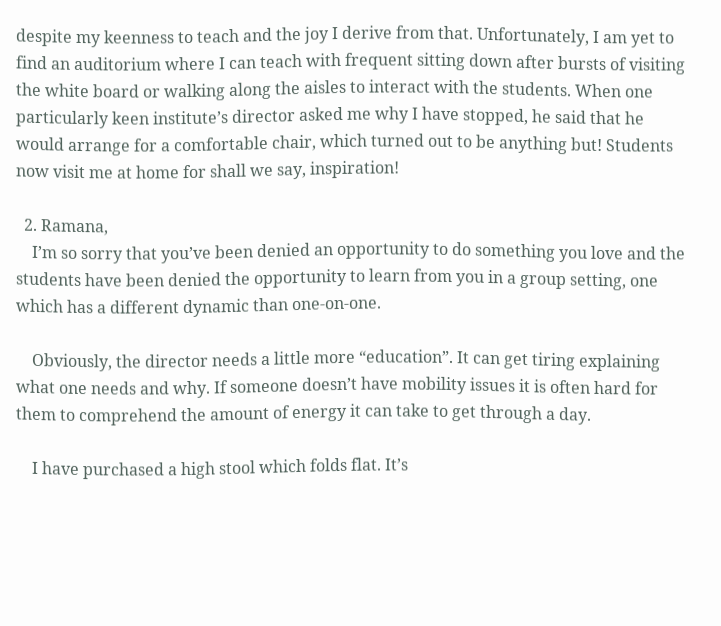despite my keenness to teach and the joy I derive from that. Unfortunately, I am yet to find an auditorium where I can teach with frequent sitting down after bursts of visiting the white board or walking along the aisles to interact with the students. When one particularly keen institute’s director asked me why I have stopped, he said that he would arrange for a comfortable chair, which turned out to be anything but! Students now visit me at home for shall we say, inspiration!

  2. Ramana,
    I’m so sorry that you’ve been denied an opportunity to do something you love and the students have been denied the opportunity to learn from you in a group setting, one which has a different dynamic than one-on-one.

    Obviously, the director needs a little more “education”. It can get tiring explaining what one needs and why. If someone doesn’t have mobility issues it is often hard for them to comprehend the amount of energy it can take to get through a day.

    I have purchased a high stool which folds flat. It’s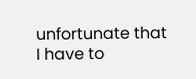unfortunate that I have to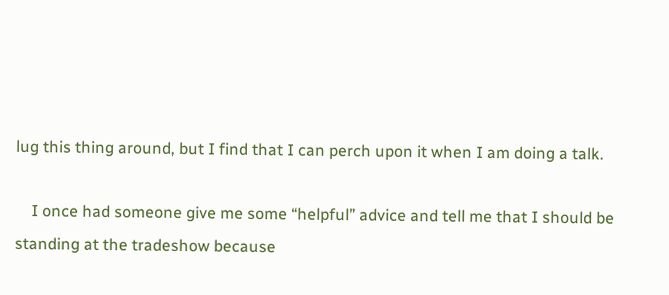lug this thing around, but I find that I can perch upon it when I am doing a talk.

    I once had someone give me some “helpful” advice and tell me that I should be standing at the tradeshow because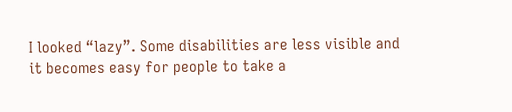I looked “lazy”. Some disabilities are less visible and it becomes easy for people to take a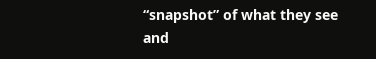“snapshot” of what they see and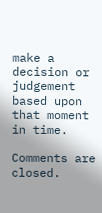make a decision or judgement based upon that moment in time.

Comments are closed.